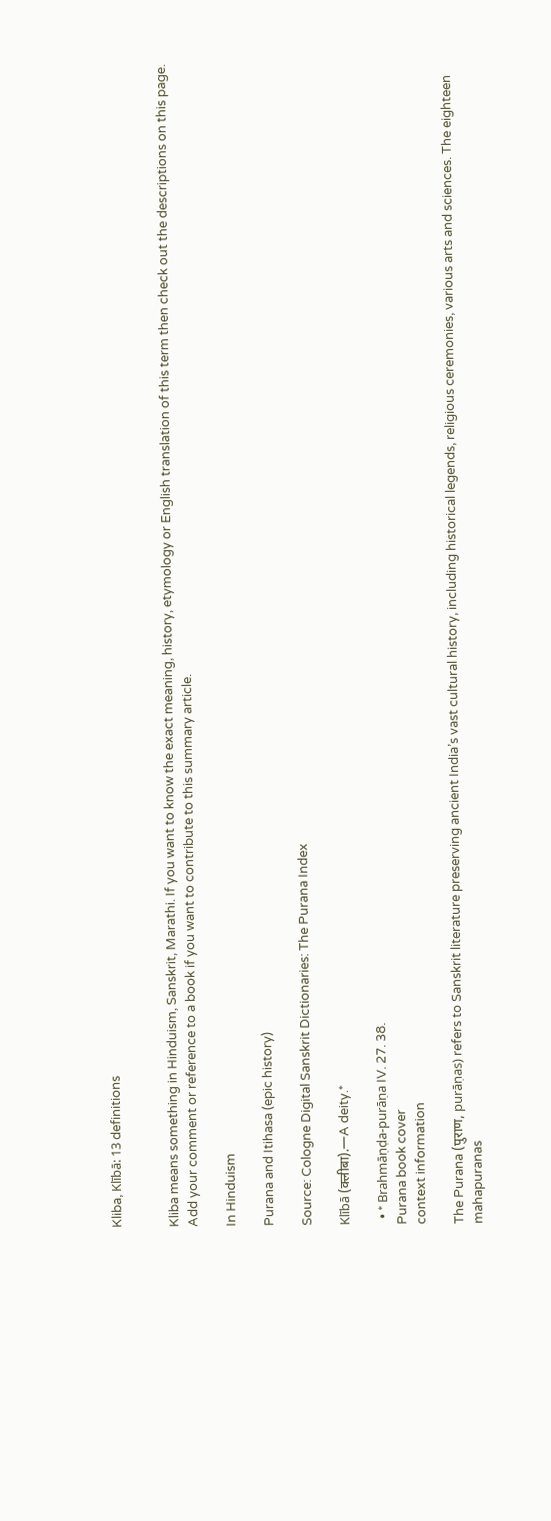Kliba, Klībā: 13 definitions


Kliba means something in Hinduism, Sanskrit, Marathi. If you want to know the exact meaning, history, etymology or English translation of this term then check out the descriptions on this page. Add your comment or reference to a book if you want to contribute to this summary article.

In Hinduism

Purana and Itihasa (epic history)

Source: Cologne Digital Sanskrit Dictionaries: The Purana Index

Klībā (क्लीबा).—A deity.*

  • * Brahmāṇḍa-purāṇa IV. 27. 38.
Purana book cover
context information

The Purana (पुराण, purāṇas) refers to Sanskrit literature preserving ancient India’s vast cultural history, including historical legends, religious ceremonies, various arts and sciences. The eighteen mahapuranas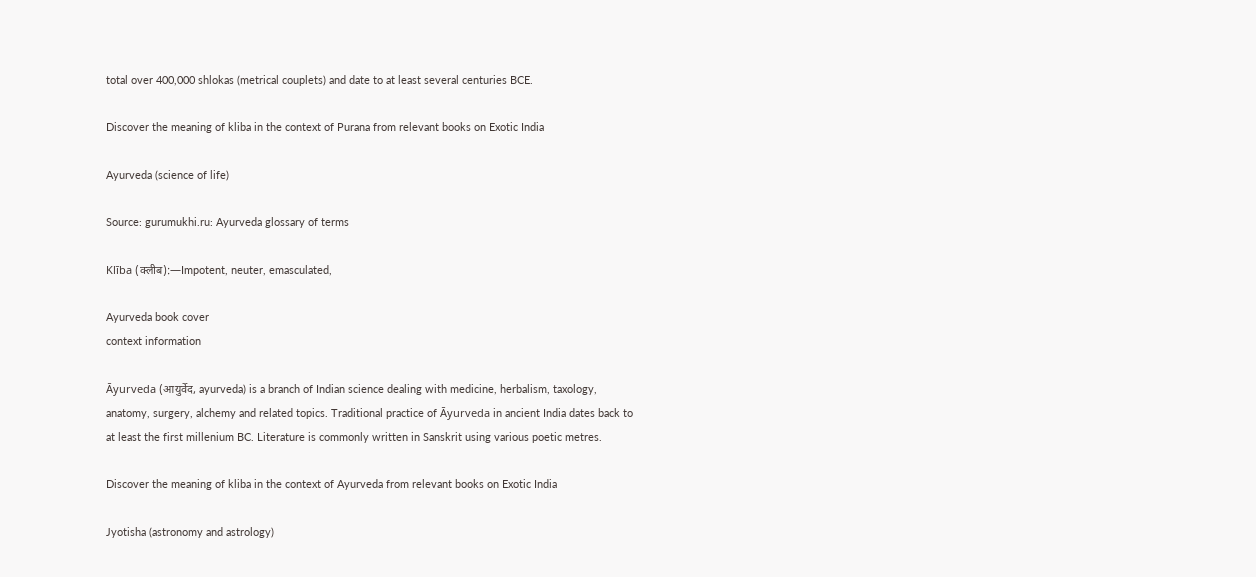total over 400,000 shlokas (metrical couplets) and date to at least several centuries BCE.

Discover the meaning of kliba in the context of Purana from relevant books on Exotic India

Ayurveda (science of life)

Source: gurumukhi.ru: Ayurveda glossary of terms

Klība (क्लीब):—Impotent, neuter, emasculated,

Ayurveda book cover
context information

Āyurveda (आयुर्वेद, ayurveda) is a branch of Indian science dealing with medicine, herbalism, taxology, anatomy, surgery, alchemy and related topics. Traditional practice of Āyurveda in ancient India dates back to at least the first millenium BC. Literature is commonly written in Sanskrit using various poetic metres.

Discover the meaning of kliba in the context of Ayurveda from relevant books on Exotic India

Jyotisha (astronomy and astrology)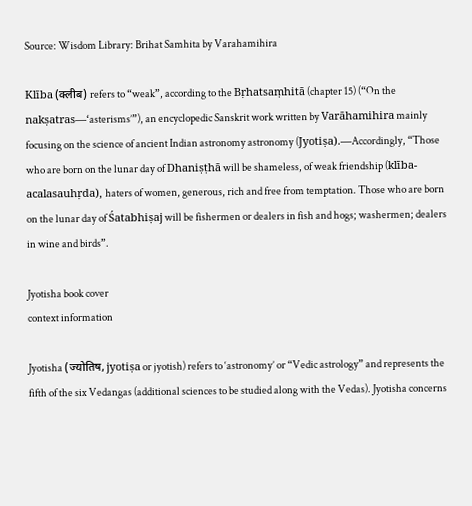Source: Wisdom Library: Brihat Samhita by Varahamihira

Klība (क्लीब) refers to “weak”, according to the Bṛhatsaṃhitā (chapter 15) (“On the nakṣatras—‘asterisms’”), an encyclopedic Sanskrit work written by Varāhamihira mainly focusing on the science of ancient Indian astronomy astronomy (Jyotiṣa).—Accordingly, “Those who are born on the lunar day of Dhaniṣṭhā will be shameless, of weak friendship (klība-acalasauhṛda), haters of women, generous, rich and free from temptation. Those who are born on the lunar day of Śatabhiṣaj will be fishermen or dealers in fish and hogs; washermen; dealers in wine and birds”.

Jyotisha book cover
context information

Jyotisha (ज्योतिष, jyotiṣa or jyotish) refers to ‘astronomy’ or “Vedic astrology” and represents the fifth of the six Vedangas (additional sciences to be studied along with the Vedas). Jyotisha concerns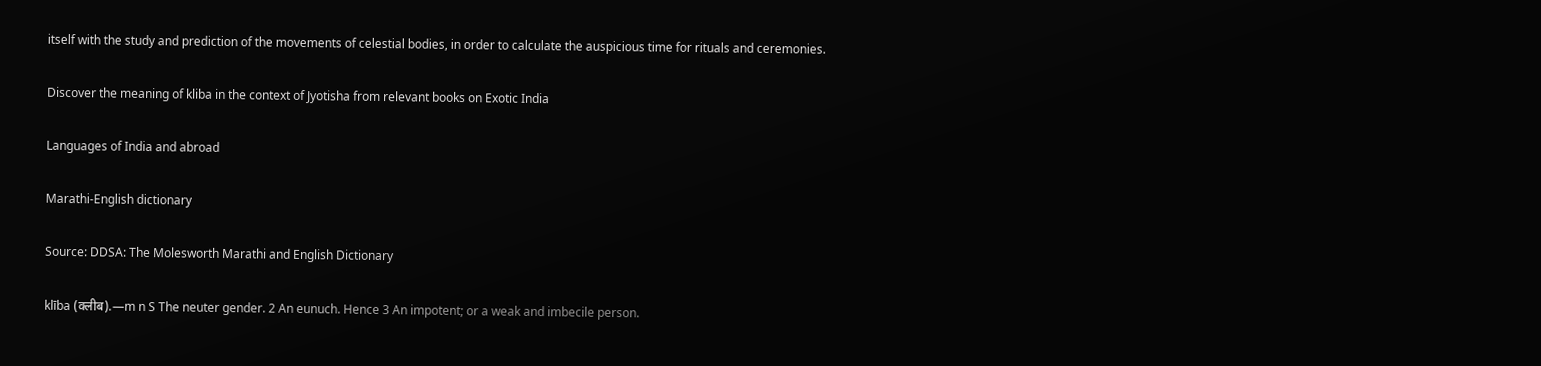itself with the study and prediction of the movements of celestial bodies, in order to calculate the auspicious time for rituals and ceremonies.

Discover the meaning of kliba in the context of Jyotisha from relevant books on Exotic India

Languages of India and abroad

Marathi-English dictionary

Source: DDSA: The Molesworth Marathi and English Dictionary

klība (क्लीब).—m n S The neuter gender. 2 An eunuch. Hence 3 An impotent; or a weak and imbecile person.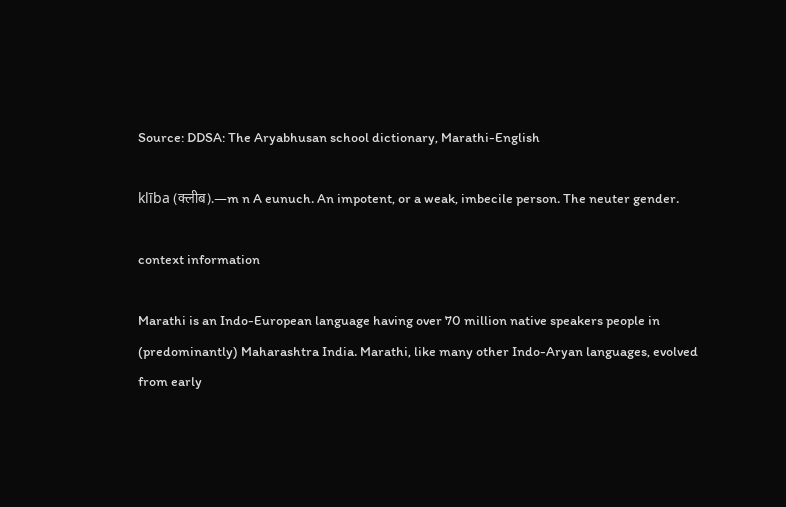Source: DDSA: The Aryabhusan school dictionary, Marathi-English

klība (क्लीब).—m n A eunuch. An impotent, or a weak, imbecile person. The neuter gender.

context information

Marathi is an Indo-European language having over 70 million native speakers people in (predominantly) Maharashtra India. Marathi, like many other Indo-Aryan languages, evolved from early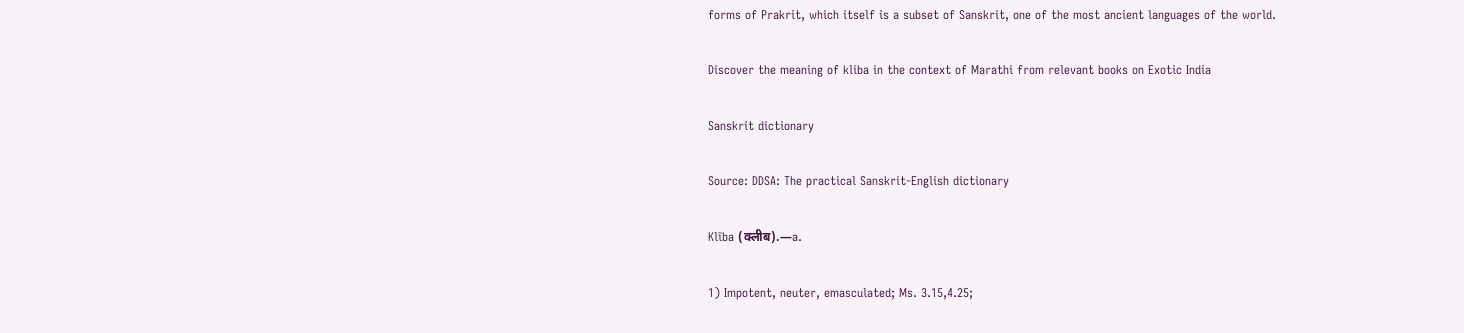forms of Prakrit, which itself is a subset of Sanskrit, one of the most ancient languages of the world.

Discover the meaning of kliba in the context of Marathi from relevant books on Exotic India

Sanskrit dictionary

Source: DDSA: The practical Sanskrit-English dictionary

Klība (क्लीब).—a.

1) Impotent, neuter, emasculated; Ms. 3.15,4.25;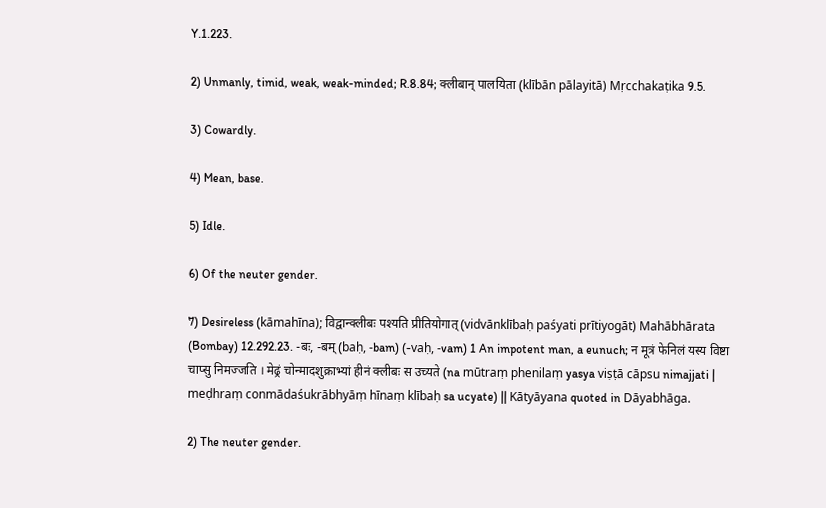Y.1.223.

2) Unmanly, timid, weak, weak-minded; R.8.84; क्लीबान् पालयिता (klībān pālayitā) Mṛcchakaṭika 9.5.

3) Cowardly.

4) Mean, base.

5) Idle.

6) Of the neuter gender.

7) Desireless (kāmahīna); विद्वान्क्लीबः पश्यति प्रीतियोगात् (vidvānklībaḥ paśyati prītiyogāt) Mahābhārata (Bombay) 12.292.23. -बः, -बम् (baḥ, -bam) (-vaḥ, -vam) 1 An impotent man, a eunuch; न मूत्रं फेनिलं यस्य विष्टा चाप्सु निमज्जति । मेढ्रं चोन्मादशुक्राभ्यां हीनं क्लीबः स उच्यते (na mūtraṃ phenilaṃ yasya viṣṭā cāpsu nimajjati | meḍhraṃ conmādaśukrābhyāṃ hīnaṃ klībaḥ sa ucyate) || Kātyāyana quoted in Dāyabhāga.

2) The neuter gender.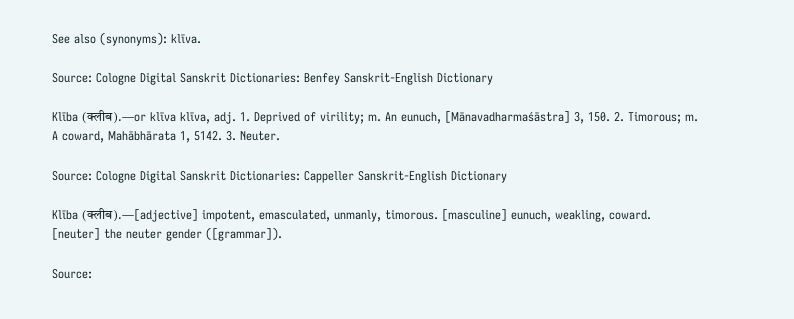See also (synonyms): klīva.

Source: Cologne Digital Sanskrit Dictionaries: Benfey Sanskrit-English Dictionary

Klība (क्लीब).—or klīva klīva, adj. 1. Deprived of virility; m. An eunuch, [Mānavadharmaśāstra] 3, 150. 2. Timorous; m. A coward, Mahābhārata 1, 5142. 3. Neuter.

Source: Cologne Digital Sanskrit Dictionaries: Cappeller Sanskrit-English Dictionary

Klība (क्लीब).—[adjective] impotent, emasculated, unmanly, timorous. [masculine] eunuch, weakling, coward. [neuter] the neuter gender ([grammar]).

Source: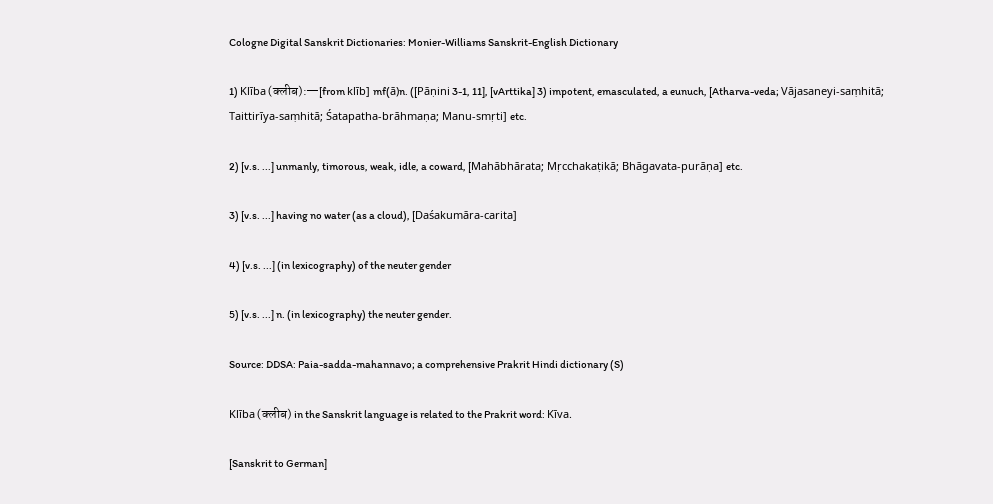Cologne Digital Sanskrit Dictionaries: Monier-Williams Sanskrit-English Dictionary

1) Klība (क्लीब):—[from klīb] mf(ā)n. ([Pāṇini 3-1, 11], [vArttika] 3) impotent, emasculated, a eunuch, [Atharva-veda; Vājasaneyi-saṃhitā; Taittirīya-saṃhitā; Śatapatha-brāhmaṇa; Manu-smṛti] etc.

2) [v.s. ...] unmanly, timorous, weak, idle, a coward, [Mahābhārata; Mṛcchakaṭikā; Bhāgavata-purāṇa] etc.

3) [v.s. ...] having no water (as a cloud), [Daśakumāra-carita]

4) [v.s. ...] (in lexicography) of the neuter gender

5) [v.s. ...] n. (in lexicography) the neuter gender.

Source: DDSA: Paia-sadda-mahannavo; a comprehensive Prakrit Hindi dictionary (S)

Klība (क्लीब) in the Sanskrit language is related to the Prakrit word: Kīva.

[Sanskrit to German]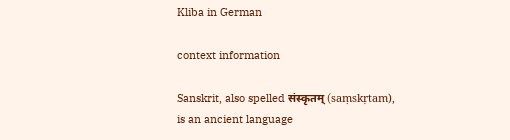Kliba in German

context information

Sanskrit, also spelled संस्कृतम् (saṃskṛtam), is an ancient language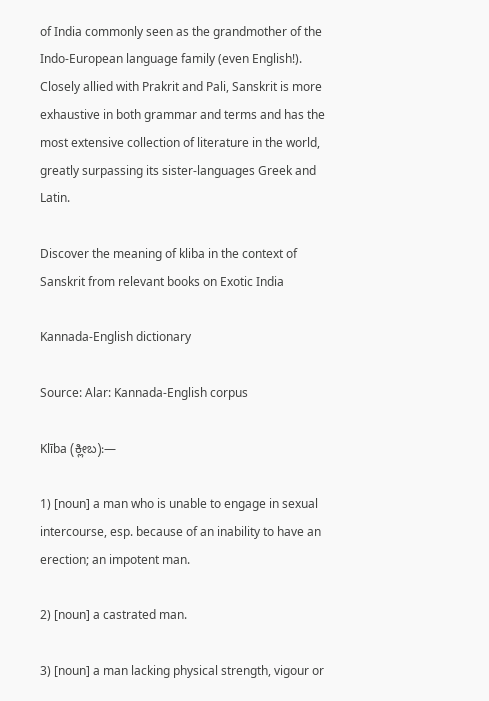of India commonly seen as the grandmother of the Indo-European language family (even English!). Closely allied with Prakrit and Pali, Sanskrit is more exhaustive in both grammar and terms and has the most extensive collection of literature in the world, greatly surpassing its sister-languages Greek and Latin.

Discover the meaning of kliba in the context of Sanskrit from relevant books on Exotic India

Kannada-English dictionary

Source: Alar: Kannada-English corpus

Klība (ಕ್ಲೀಬ):—

1) [noun] a man who is unable to engage in sexual intercourse, esp. because of an inability to have an erection; an impotent man.

2) [noun] a castrated man.

3) [noun] a man lacking physical strength, vigour or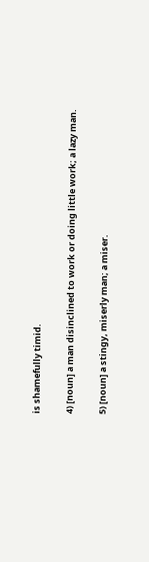is shamefully timid.

4) [noun] a man disinclined to work or doing little work; a lazy man.

5) [noun] a stingy, miserly man; a miser.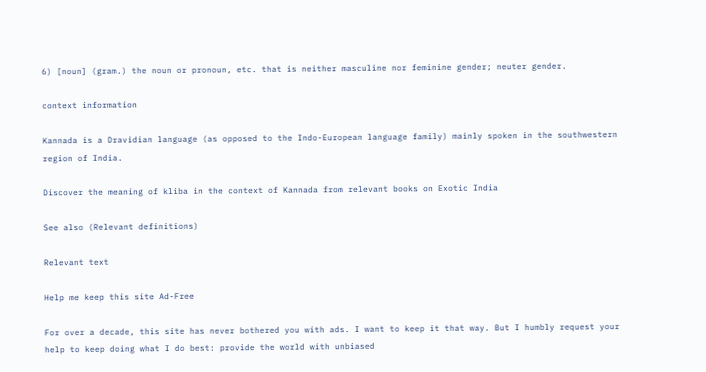6) [noun] (gram.) the noun or pronoun, etc. that is neither masculine nor feminine gender; neuter gender.

context information

Kannada is a Dravidian language (as opposed to the Indo-European language family) mainly spoken in the southwestern region of India.

Discover the meaning of kliba in the context of Kannada from relevant books on Exotic India

See also (Relevant definitions)

Relevant text

Help me keep this site Ad-Free

For over a decade, this site has never bothered you with ads. I want to keep it that way. But I humbly request your help to keep doing what I do best: provide the world with unbiased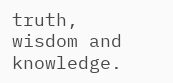truth, wisdom and knowledge.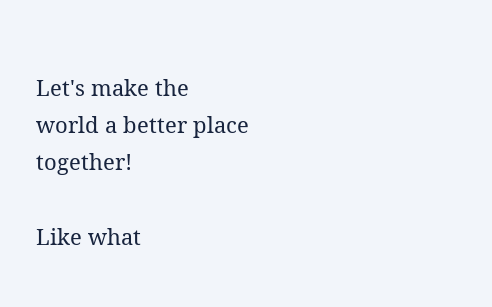Let's make the world a better place together!

Like what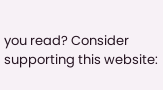you read? Consider supporting this website: